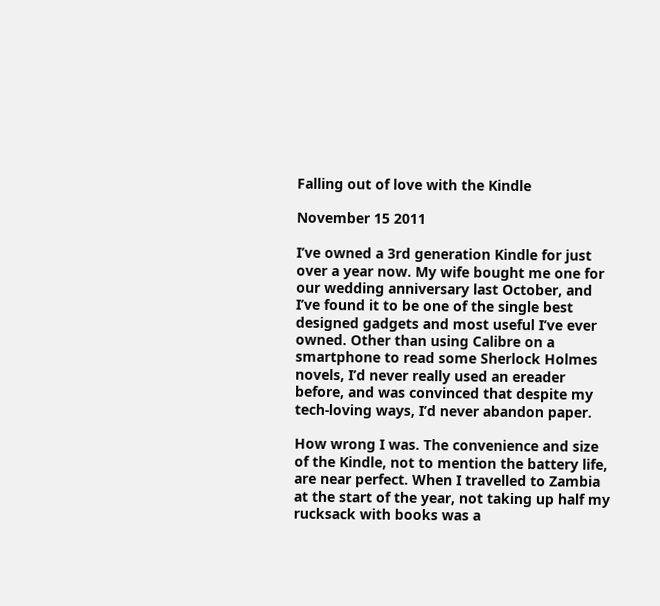Falling out of love with the Kindle

November 15 2011

I’ve owned a 3rd generation Kindle for just over a year now. My wife bought me one for our wedding anniversary last October, and I’ve found it to be one of the single best designed gadgets and most useful I’ve ever owned. Other than using Calibre on a smartphone to read some Sherlock Holmes novels, I’d never really used an ereader before, and was convinced that despite my tech-loving ways, I’d never abandon paper.

How wrong I was. The convenience and size of the Kindle, not to mention the battery life, are near perfect. When I travelled to Zambia at the start of the year, not taking up half my rucksack with books was a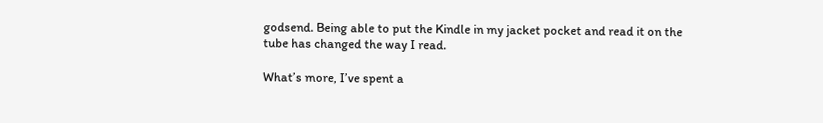godsend. Being able to put the Kindle in my jacket pocket and read it on the tube has changed the way I read.

What’s more, I’ve spent a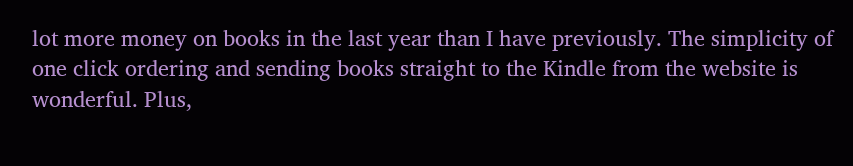lot more money on books in the last year than I have previously. The simplicity of one click ordering and sending books straight to the Kindle from the website is wonderful. Plus,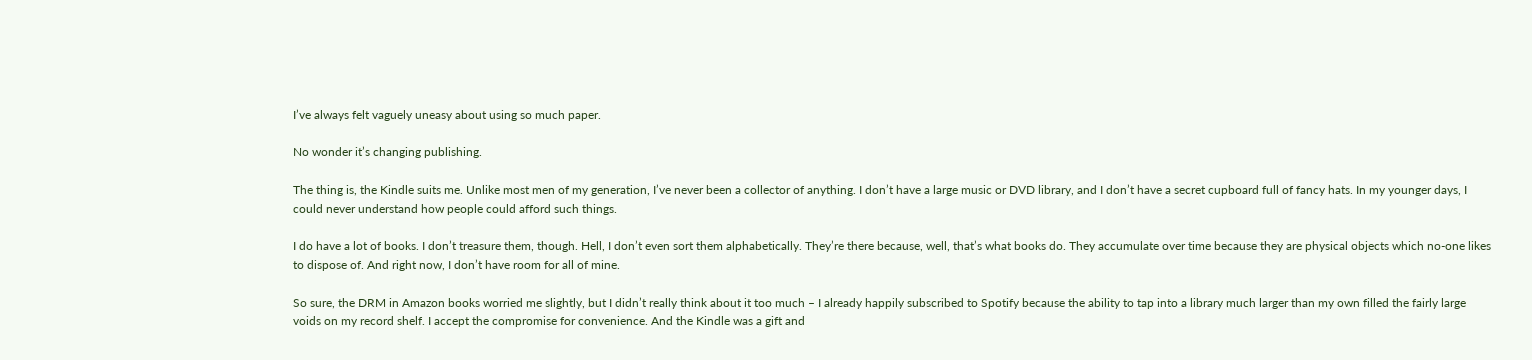I’ve always felt vaguely uneasy about using so much paper.

No wonder it’s changing publishing.

The thing is, the Kindle suits me. Unlike most men of my generation, I’ve never been a collector of anything. I don’t have a large music or DVD library, and I don’t have a secret cupboard full of fancy hats. In my younger days, I could never understand how people could afford such things.

I do have a lot of books. I don’t treasure them, though. Hell, I don’t even sort them alphabetically. They’re there because, well, that’s what books do. They accumulate over time because they are physical objects which no-one likes to dispose of. And right now, I don’t have room for all of mine.

So sure, the DRM in Amazon books worried me slightly, but I didn’t really think about it too much – I already happily subscribed to Spotify because the ability to tap into a library much larger than my own filled the fairly large voids on my record shelf. I accept the compromise for convenience. And the Kindle was a gift and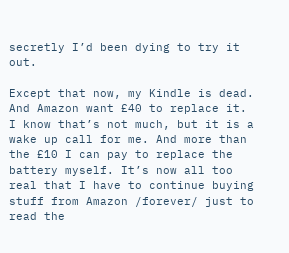secretly I’d been dying to try it out.

Except that now, my Kindle is dead. And Amazon want £40 to replace it. I know that’s not much, but it is a wake up call for me. And more than the £10 I can pay to replace the battery myself. It’s now all too real that I have to continue buying stuff from Amazon /forever/ just to read the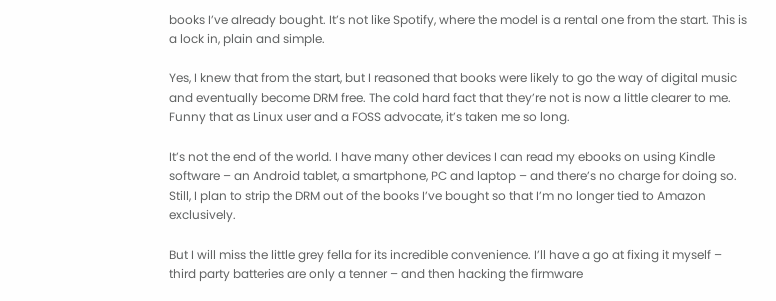books I’ve already bought. It’s not like Spotify, where the model is a rental one from the start. This is a lock in, plain and simple.

Yes, I knew that from the start, but I reasoned that books were likely to go the way of digital music and eventually become DRM free. The cold hard fact that they’re not is now a little clearer to me. Funny that as Linux user and a FOSS advocate, it’s taken me so long.

It’s not the end of the world. I have many other devices I can read my ebooks on using Kindle software – an Android tablet, a smartphone, PC and laptop – and there’s no charge for doing so. Still, I plan to strip the DRM out of the books I’ve bought so that I’m no longer tied to Amazon exclusively.

But I will miss the little grey fella for its incredible convenience. I’ll have a go at fixing it myself – third party batteries are only a tenner – and then hacking the firmware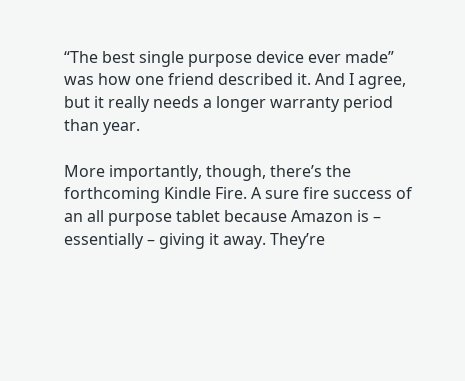“The best single purpose device ever made” was how one friend described it. And I agree, but it really needs a longer warranty period than year.

More importantly, though, there’s the forthcoming Kindle Fire. A sure fire success of an all purpose tablet because Amazon is – essentially – giving it away. They’re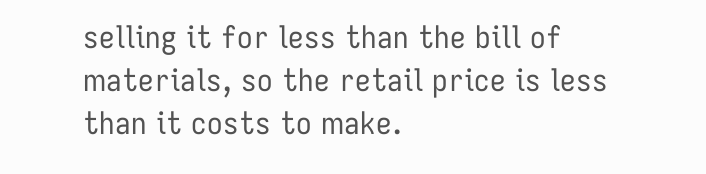selling it for less than the bill of materials, so the retail price is less than it costs to make.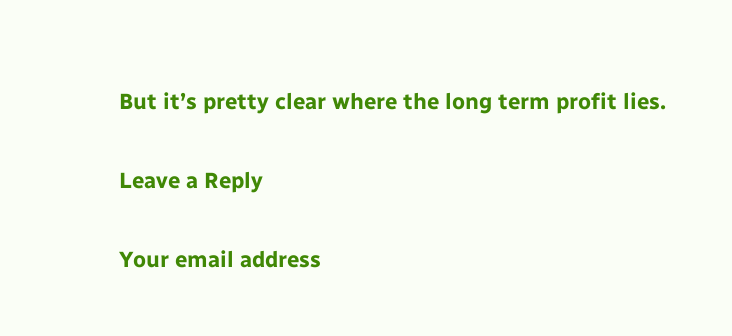But it’s pretty clear where the long term profit lies.

Leave a Reply

Your email address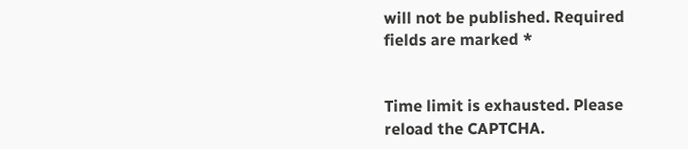will not be published. Required fields are marked *


Time limit is exhausted. Please reload the CAPTCHA.